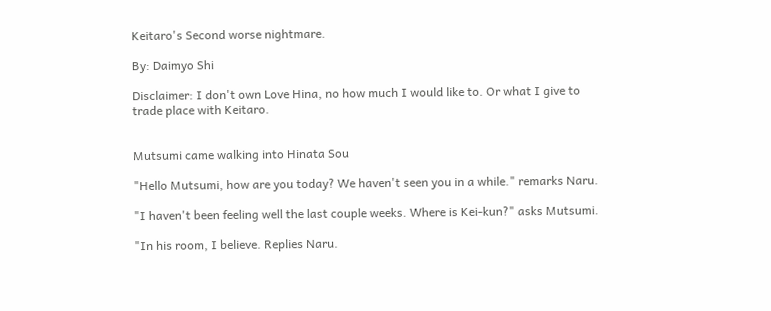Keitaro's Second worse nightmare.

By: Daimyo Shi

Disclaimer: I don't own Love Hina, no how much I would like to. Or what I give to trade place with Keitaro.


Mutsumi came walking into Hinata Sou

"Hello Mutsumi, how are you today? We haven't seen you in a while." remarks Naru.

"I haven't been feeling well the last couple weeks. Where is Kei-kun?" asks Mutsumi.

"In his room, I believe. Replies Naru.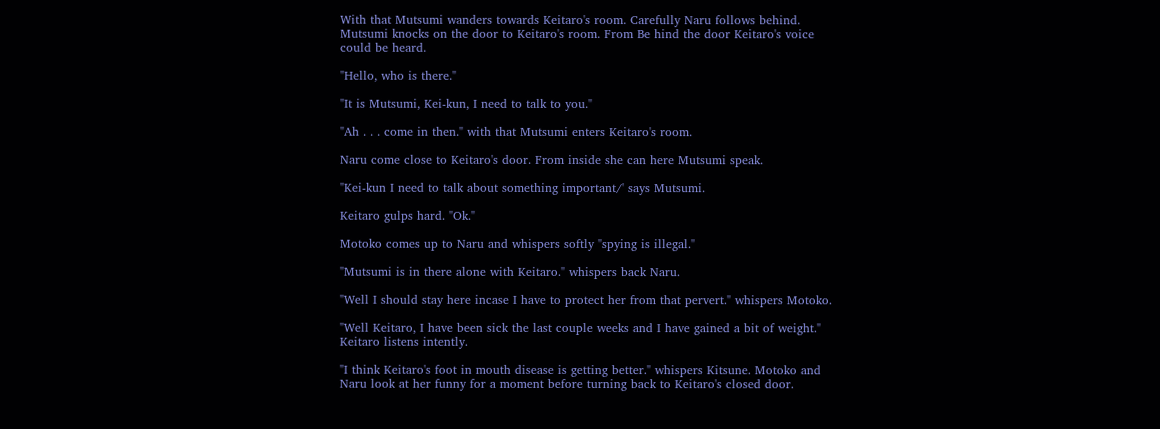With that Mutsumi wanders towards Keitaro's room. Carefully Naru follows behind. Mutsumi knocks on the door to Keitaro's room. From Be hind the door Keitaro's voice could be heard.

"Hello, who is there."

"It is Mutsumi, Kei-kun, I need to talk to you."

"Ah . . . come in then." with that Mutsumi enters Keitaro's room.

Naru come close to Keitaro's door. From inside she can here Mutsumi speak.

"Kei-kun I need to talk about something important/' says Mutsumi.

Keitaro gulps hard. "Ok."

Motoko comes up to Naru and whispers softly "spying is illegal."

"Mutsumi is in there alone with Keitaro." whispers back Naru.

"Well I should stay here incase I have to protect her from that pervert." whispers Motoko.

"Well Keitaro, I have been sick the last couple weeks and I have gained a bit of weight." Keitaro listens intently.

"I think Keitaro's foot in mouth disease is getting better." whispers Kitsune. Motoko and Naru look at her funny for a moment before turning back to Keitaro's closed door.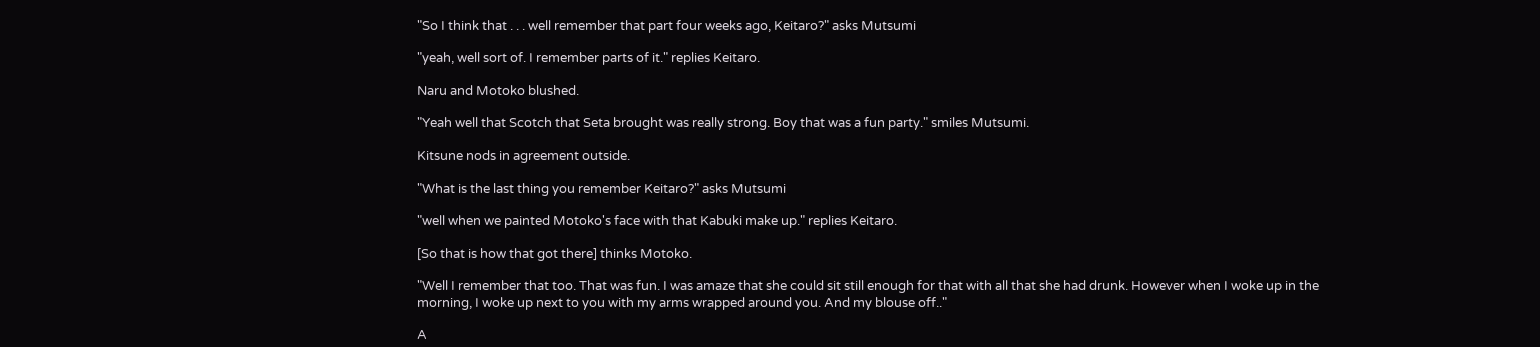"So I think that . . . well remember that part four weeks ago, Keitaro?" asks Mutsumi

"yeah, well sort of. I remember parts of it." replies Keitaro.

Naru and Motoko blushed.

"Yeah well that Scotch that Seta brought was really strong. Boy that was a fun party." smiles Mutsumi.

Kitsune nods in agreement outside.

"What is the last thing you remember Keitaro?" asks Mutsumi

"well when we painted Motoko's face with that Kabuki make up." replies Keitaro.

[So that is how that got there] thinks Motoko.

"Well I remember that too. That was fun. I was amaze that she could sit still enough for that with all that she had drunk. However when I woke up in the morning, I woke up next to you with my arms wrapped around you. And my blouse off.."

A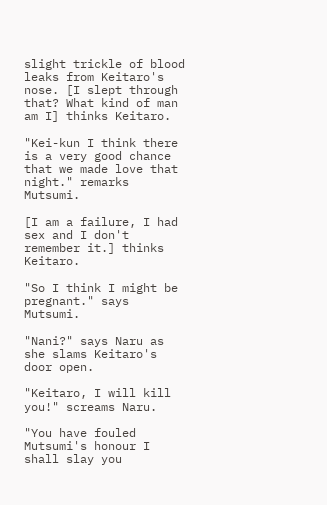slight trickle of blood leaks from Keitaro's nose. [I slept through that? What kind of man am I] thinks Keitaro.

"Kei-kun I think there is a very good chance that we made love that night." remarks Mutsumi.

[I am a failure, I had sex and I don't remember it.] thinks Keitaro.

"So I think I might be pregnant." says Mutsumi.

"Nani?" says Naru as she slams Keitaro's door open.

"Keitaro, I will kill you!" screams Naru.

"You have fouled Mutsumi's honour I shall slay you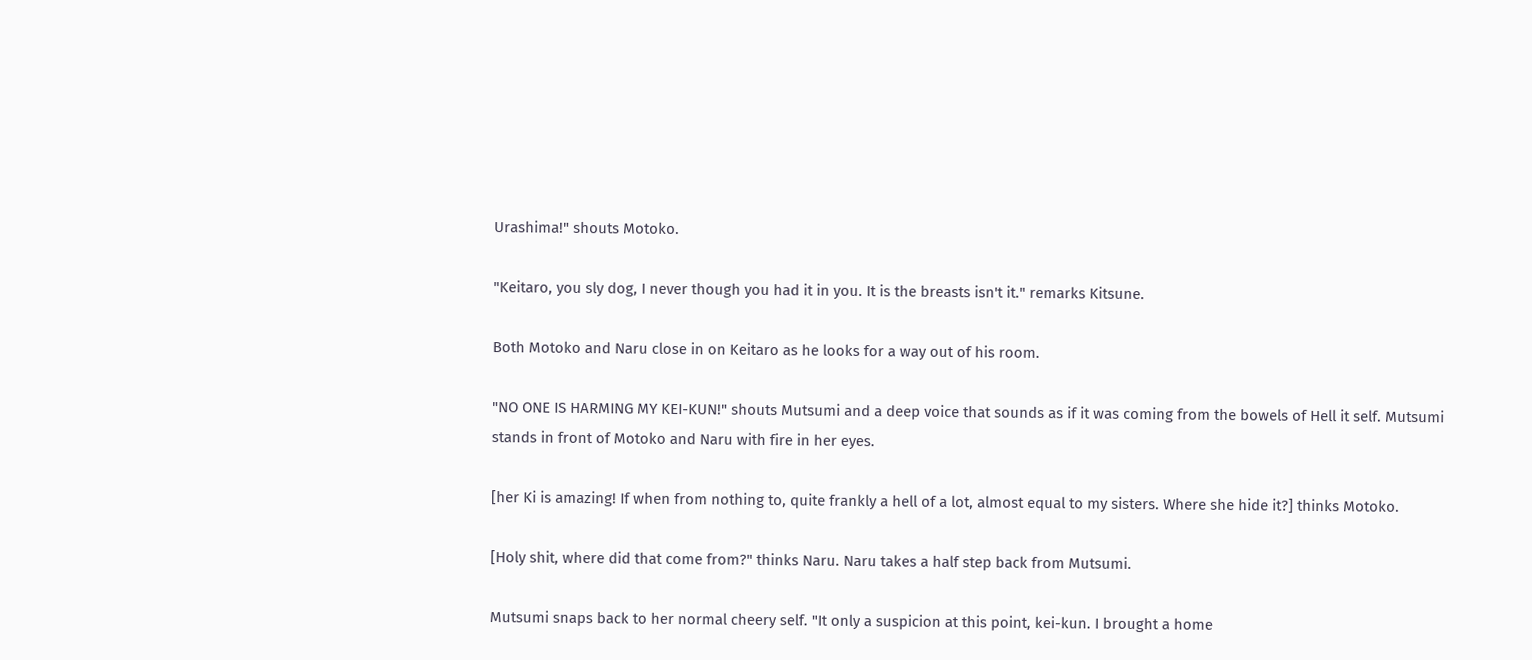Urashima!" shouts Motoko.

"Keitaro, you sly dog, I never though you had it in you. It is the breasts isn't it." remarks Kitsune.

Both Motoko and Naru close in on Keitaro as he looks for a way out of his room.

"NO ONE IS HARMING MY KEI-KUN!" shouts Mutsumi and a deep voice that sounds as if it was coming from the bowels of Hell it self. Mutsumi stands in front of Motoko and Naru with fire in her eyes.

[her Ki is amazing! If when from nothing to, quite frankly a hell of a lot, almost equal to my sisters. Where she hide it?] thinks Motoko.

[Holy shit, where did that come from?" thinks Naru. Naru takes a half step back from Mutsumi.

Mutsumi snaps back to her normal cheery self. "It only a suspicion at this point, kei-kun. I brought a home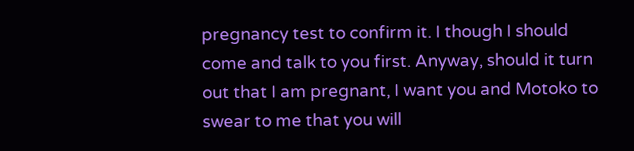pregnancy test to confirm it. I though I should come and talk to you first. Anyway, should it turn out that I am pregnant, I want you and Motoko to swear to me that you will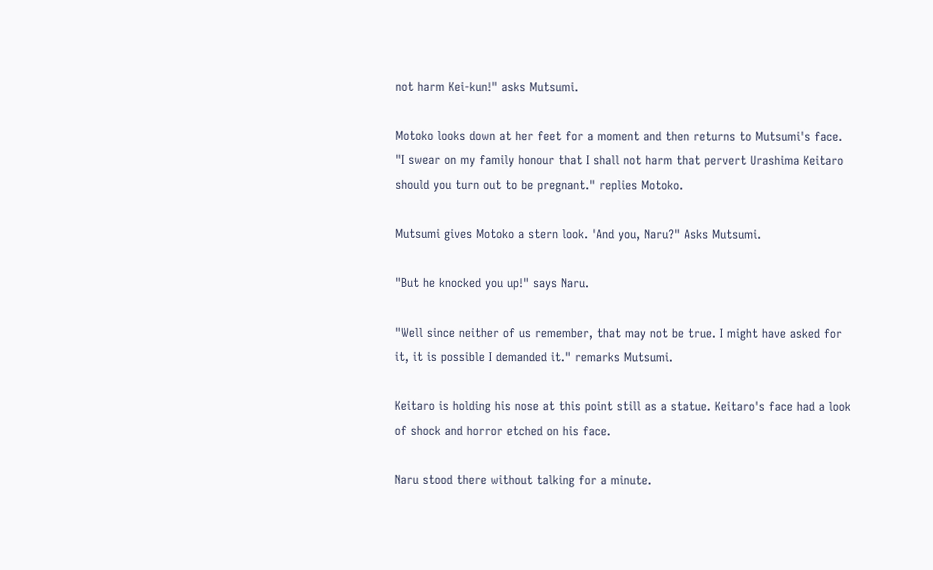not harm Kei-kun!" asks Mutsumi.

Motoko looks down at her feet for a moment and then returns to Mutsumi's face. "I swear on my family honour that I shall not harm that pervert Urashima Keitaro should you turn out to be pregnant." replies Motoko.

Mutsumi gives Motoko a stern look. 'And you, Naru?" Asks Mutsumi.

"But he knocked you up!" says Naru.

"Well since neither of us remember, that may not be true. I might have asked for it, it is possible I demanded it." remarks Mutsumi.

Keitaro is holding his nose at this point still as a statue. Keitaro's face had a look of shock and horror etched on his face.

Naru stood there without talking for a minute.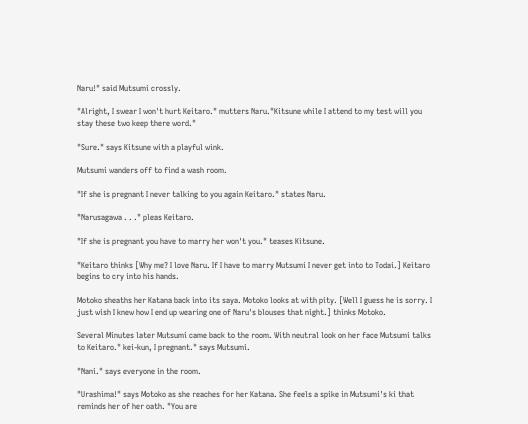Naru!" said Mutsumi crossly.

"Alright, I swear I won't hurt Keitaro." mutters Naru."Kitsune while I attend to my test will you stay these two keep there word."

"Sure." says Kitsune with a playful wink.

Mutsumi wanders off to find a wash room.

"If she is pregnant I never talking to you again Keitaro." states Naru.

"Narusagawa . . ." pleas Keitaro.

"If she is pregnant you have to marry her won't you." teases Kitsune.

"Keitaro thinks [Why me? I love Naru. If I have to marry Mutsumi I never get into to Todai.] Keitaro begins to cry into his hands.

Motoko sheaths her Katana back into its saya. Motoko looks at with pity. [Well I guess he is sorry. I just wish I knew how I end up wearing one of Naru's blouses that night.] thinks Motoko.

Several Minutes later Mutsumi came back to the room. With neutral look on her face Mutsumi talks to Keitaro." kei-kun, I pregnant." says Mutsumi.

"Nani." says everyone in the room.

"Urashima!" says Motoko as she reaches for her Katana. She feels a spike in Mutsumi's ki that reminds her of her oath. "You are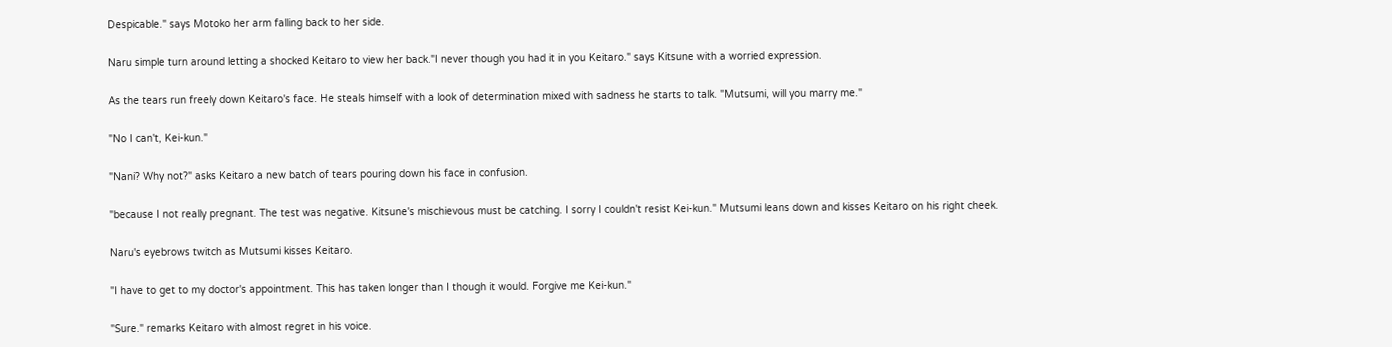Despicable." says Motoko her arm falling back to her side.

Naru simple turn around letting a shocked Keitaro to view her back."I never though you had it in you Keitaro." says Kitsune with a worried expression.

As the tears run freely down Keitaro's face. He steals himself with a look of determination mixed with sadness he starts to talk. "Mutsumi, will you marry me."

"No I can't, Kei-kun."

"Nani? Why not?" asks Keitaro a new batch of tears pouring down his face in confusion.

"because I not really pregnant. The test was negative. Kitsune's mischievous must be catching. I sorry I couldn't resist Kei-kun." Mutsumi leans down and kisses Keitaro on his right cheek.

Naru's eyebrows twitch as Mutsumi kisses Keitaro.

"I have to get to my doctor's appointment. This has taken longer than I though it would. Forgive me Kei-kun."

"Sure." remarks Keitaro with almost regret in his voice.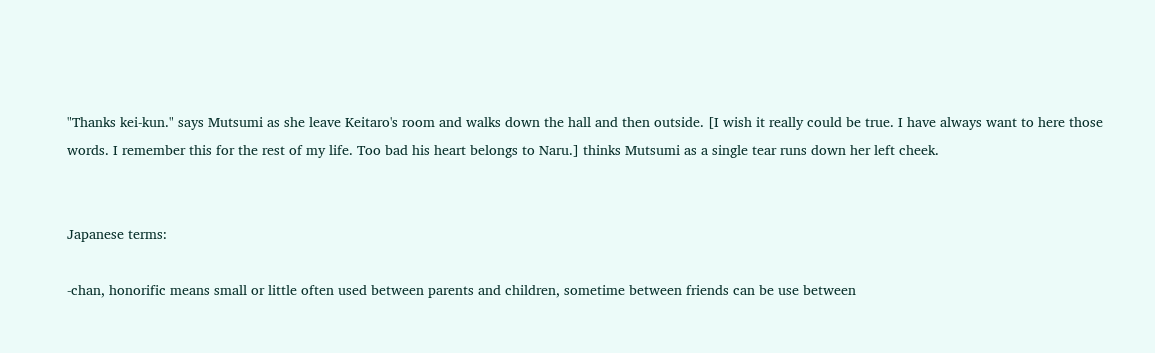"Thanks kei-kun." says Mutsumi as she leave Keitaro's room and walks down the hall and then outside. [I wish it really could be true. I have always want to here those words. I remember this for the rest of my life. Too bad his heart belongs to Naru.] thinks Mutsumi as a single tear runs down her left cheek.


Japanese terms:

-chan, honorific means small or little often used between parents and children, sometime between friends can be use between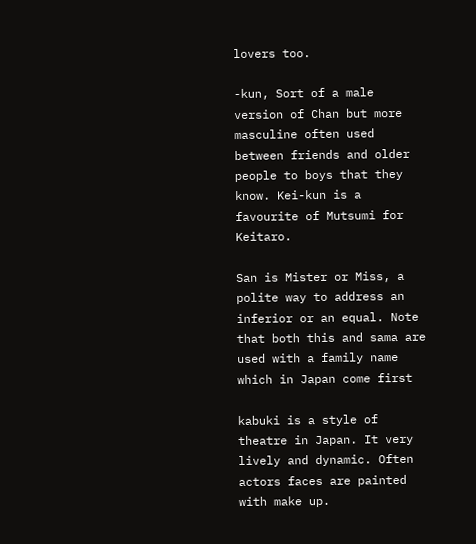lovers too.

-kun, Sort of a male version of Chan but more masculine often used between friends and older people to boys that they know. Kei-kun is a favourite of Mutsumi for Keitaro.

San is Mister or Miss, a polite way to address an inferior or an equal. Note that both this and sama are used with a family name which in Japan come first

kabuki is a style of theatre in Japan. It very lively and dynamic. Often actors faces are painted with make up.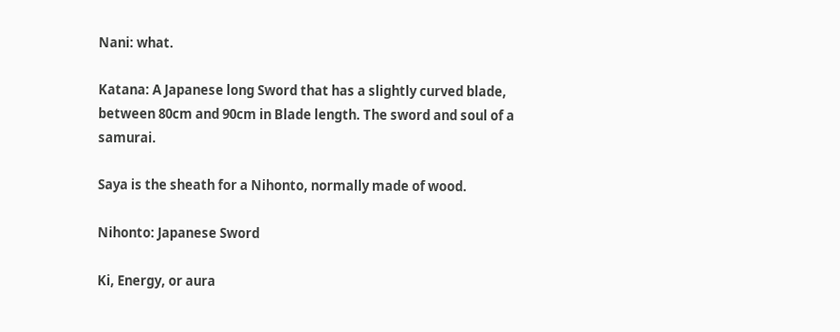Nani: what.

Katana: A Japanese long Sword that has a slightly curved blade, between 80cm and 90cm in Blade length. The sword and soul of a samurai.

Saya is the sheath for a Nihonto, normally made of wood.

Nihonto: Japanese Sword

Ki, Energy, or aura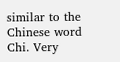similar to the Chinese word Chi. Very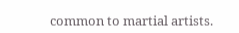common to martial artists.